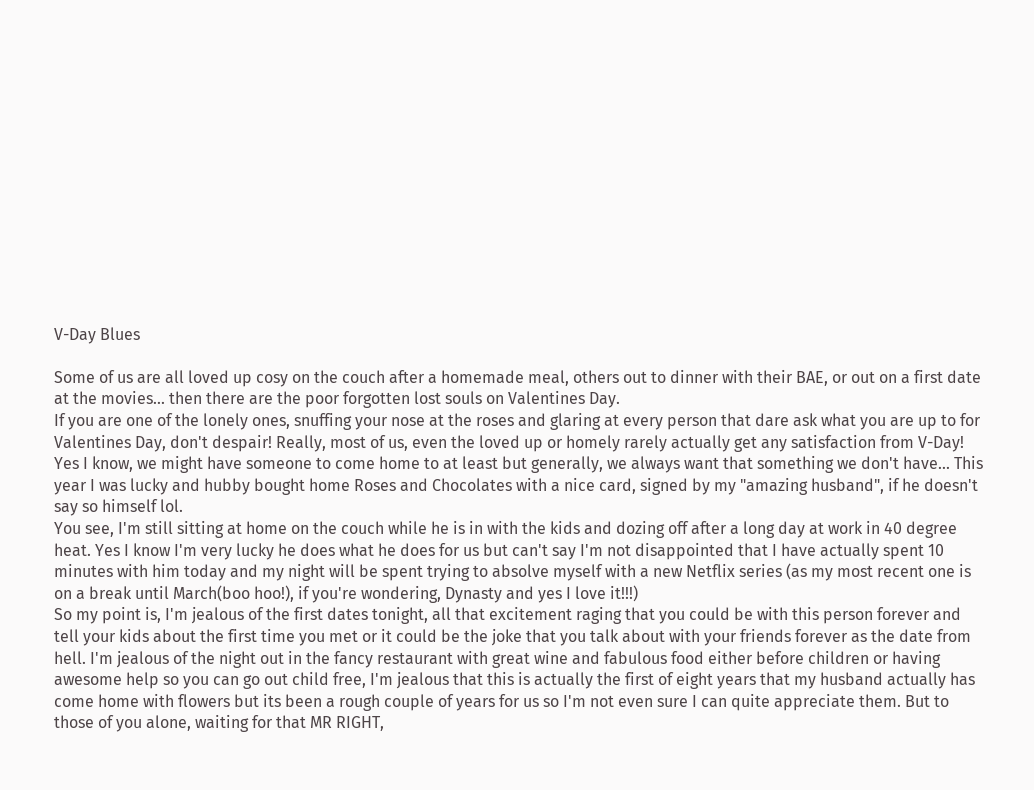V-Day Blues

Some of us are all loved up cosy on the couch after a homemade meal, others out to dinner with their BAE, or out on a first date at the movies... then there are the poor forgotten lost souls on Valentines Day.
If you are one of the lonely ones, snuffing your nose at the roses and glaring at every person that dare ask what you are up to for Valentines Day, don't despair! Really, most of us, even the loved up or homely rarely actually get any satisfaction from V-Day!
Yes I know, we might have someone to come home to at least but generally, we always want that something we don't have... This year I was lucky and hubby bought home Roses and Chocolates with a nice card, signed by my "amazing husband", if he doesn't say so himself lol.
You see, I'm still sitting at home on the couch while he is in with the kids and dozing off after a long day at work in 40 degree heat. Yes I know I'm very lucky he does what he does for us but can't say I'm not disappointed that I have actually spent 10 minutes with him today and my night will be spent trying to absolve myself with a new Netflix series (as my most recent one is on a break until March(boo hoo!), if you're wondering, Dynasty and yes I love it!!!)
So my point is, I'm jealous of the first dates tonight, all that excitement raging that you could be with this person forever and tell your kids about the first time you met or it could be the joke that you talk about with your friends forever as the date from hell. I'm jealous of the night out in the fancy restaurant with great wine and fabulous food either before children or having awesome help so you can go out child free, I'm jealous that this is actually the first of eight years that my husband actually has come home with flowers but its been a rough couple of years for us so I'm not even sure I can quite appreciate them. But to those of you alone, waiting for that MR RIGHT,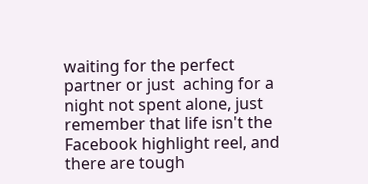waiting for the perfect partner or just  aching for a night not spent alone, just remember that life isn't the Facebook highlight reel, and there are tough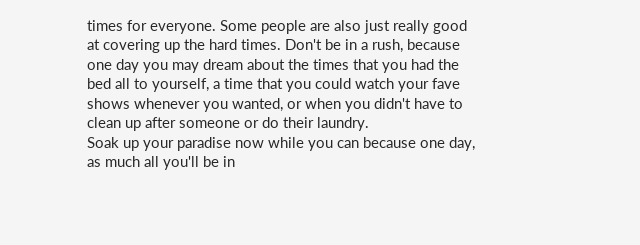times for everyone. Some people are also just really good at covering up the hard times. Don't be in a rush, because one day you may dream about the times that you had the bed all to yourself, a time that you could watch your fave shows whenever you wanted, or when you didn't have to clean up after someone or do their laundry.
Soak up your paradise now while you can because one day, as much all you'll be in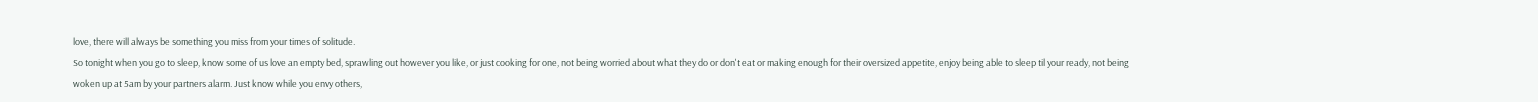love, there will always be something you miss from your times of solitude.
So tonight when you go to sleep, know some of us love an empty bed, sprawling out however you like, or just cooking for one, not being worried about what they do or don't eat or making enough for their oversized appetite, enjoy being able to sleep til your ready, not being woken up at 5am by your partners alarm. Just know while you envy others,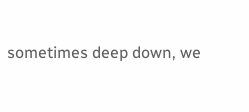sometimes deep down, we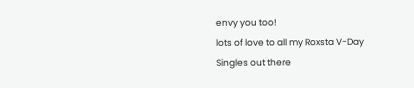envy you too!
lots of love to all my Roxsta V-Day Singles out there